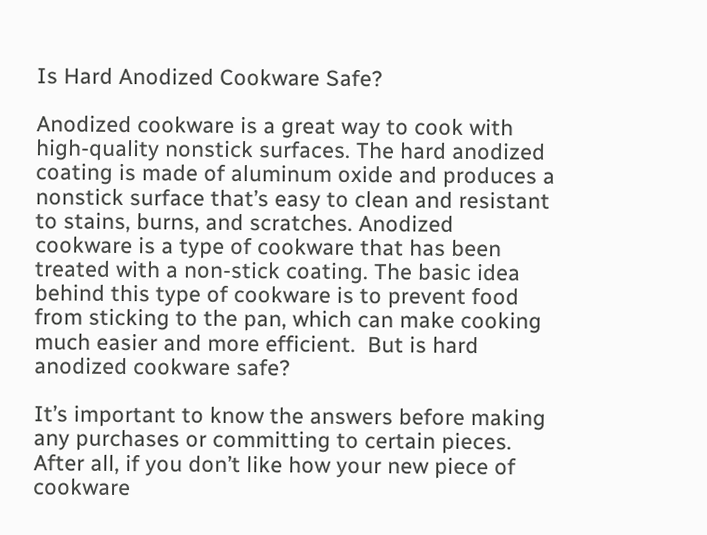Is Hard Anodized Cookware Safe?

Anodized cookware is a great way to cook with high-quality nonstick surfaces. The hard anodized coating is made of aluminum oxide and produces a nonstick surface that’s easy to clean and resistant to stains, burns, and scratches. Anodized cookware is a type of cookware that has been treated with a non-stick coating. The basic idea behind this type of cookware is to prevent food from sticking to the pan, which can make cooking much easier and more efficient.  But is hard anodized cookware safe?

It’s important to know the answers before making any purchases or committing to certain pieces. After all, if you don’t like how your new piece of cookware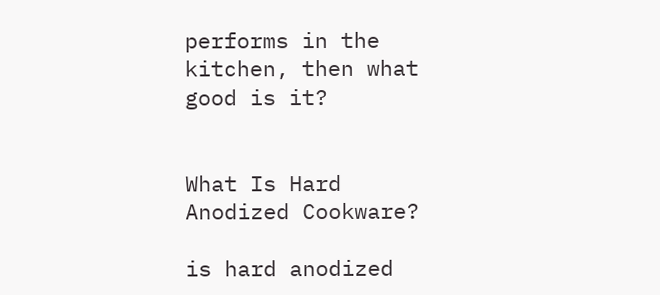performs in the kitchen, then what good is it?


What Is Hard Anodized Cookware?

is hard anodized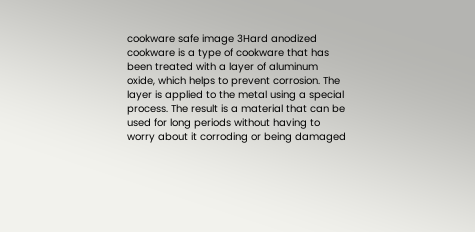cookware safe image 3Hard anodized cookware is a type of cookware that has been treated with a layer of aluminum oxide, which helps to prevent corrosion. The layer is applied to the metal using a special process. The result is a material that can be used for long periods without having to worry about it corroding or being damaged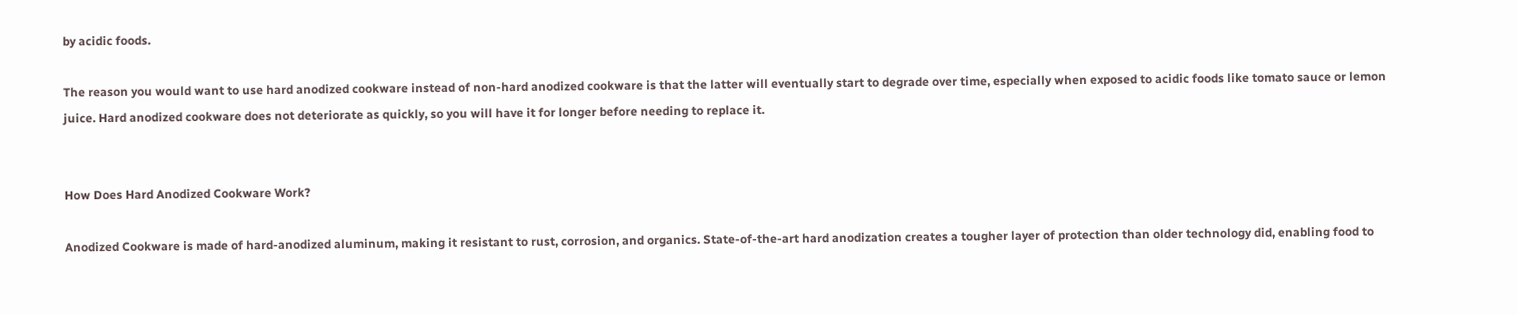by acidic foods.

The reason you would want to use hard anodized cookware instead of non-hard anodized cookware is that the latter will eventually start to degrade over time, especially when exposed to acidic foods like tomato sauce or lemon juice. Hard anodized cookware does not deteriorate as quickly, so you will have it for longer before needing to replace it.


How Does Hard Anodized Cookware Work?

Anodized Cookware is made of hard-anodized aluminum, making it resistant to rust, corrosion, and organics. State-of-the-art hard anodization creates a tougher layer of protection than older technology did, enabling food to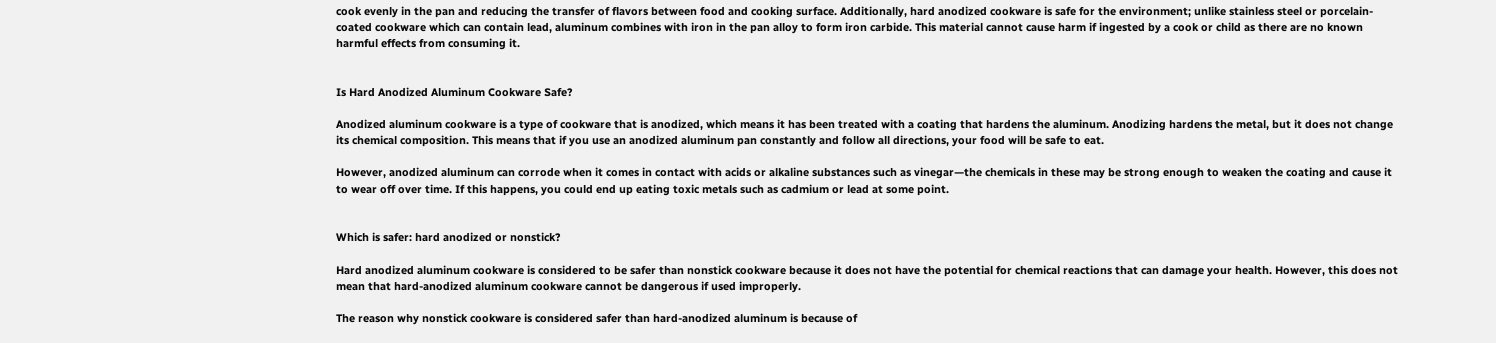cook evenly in the pan and reducing the transfer of flavors between food and cooking surface. Additionally, hard anodized cookware is safe for the environment; unlike stainless steel or porcelain-coated cookware which can contain lead, aluminum combines with iron in the pan alloy to form iron carbide. This material cannot cause harm if ingested by a cook or child as there are no known harmful effects from consuming it.


Is Hard Anodized Aluminum Cookware Safe?

Anodized aluminum cookware is a type of cookware that is anodized, which means it has been treated with a coating that hardens the aluminum. Anodizing hardens the metal, but it does not change its chemical composition. This means that if you use an anodized aluminum pan constantly and follow all directions, your food will be safe to eat.

However, anodized aluminum can corrode when it comes in contact with acids or alkaline substances such as vinegar—the chemicals in these may be strong enough to weaken the coating and cause it to wear off over time. If this happens, you could end up eating toxic metals such as cadmium or lead at some point.


Which is safer: hard anodized or nonstick?

Hard anodized aluminum cookware is considered to be safer than nonstick cookware because it does not have the potential for chemical reactions that can damage your health. However, this does not mean that hard-anodized aluminum cookware cannot be dangerous if used improperly.

The reason why nonstick cookware is considered safer than hard-anodized aluminum is because of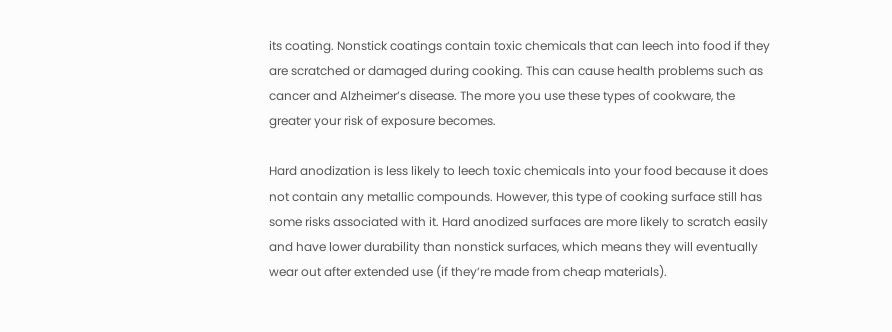its coating. Nonstick coatings contain toxic chemicals that can leech into food if they are scratched or damaged during cooking. This can cause health problems such as cancer and Alzheimer’s disease. The more you use these types of cookware, the greater your risk of exposure becomes.

Hard anodization is less likely to leech toxic chemicals into your food because it does not contain any metallic compounds. However, this type of cooking surface still has some risks associated with it. Hard anodized surfaces are more likely to scratch easily and have lower durability than nonstick surfaces, which means they will eventually wear out after extended use (if they’re made from cheap materials).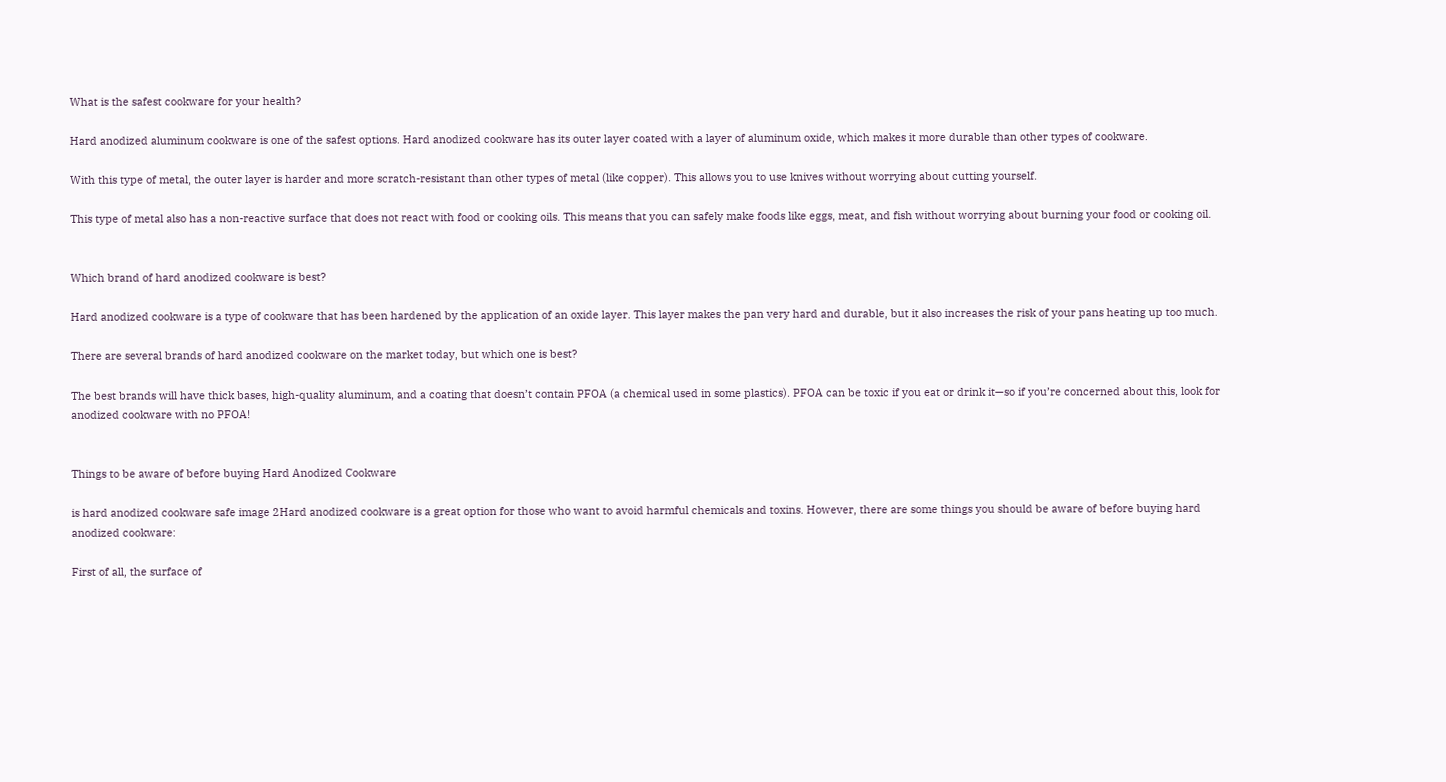What is the safest cookware for your health?

Hard anodized aluminum cookware is one of the safest options. Hard anodized cookware has its outer layer coated with a layer of aluminum oxide, which makes it more durable than other types of cookware.

With this type of metal, the outer layer is harder and more scratch-resistant than other types of metal (like copper). This allows you to use knives without worrying about cutting yourself.

This type of metal also has a non-reactive surface that does not react with food or cooking oils. This means that you can safely make foods like eggs, meat, and fish without worrying about burning your food or cooking oil.


Which brand of hard anodized cookware is best?

Hard anodized cookware is a type of cookware that has been hardened by the application of an oxide layer. This layer makes the pan very hard and durable, but it also increases the risk of your pans heating up too much.

There are several brands of hard anodized cookware on the market today, but which one is best?

The best brands will have thick bases, high-quality aluminum, and a coating that doesn’t contain PFOA (a chemical used in some plastics). PFOA can be toxic if you eat or drink it—so if you’re concerned about this, look for anodized cookware with no PFOA!


Things to be aware of before buying Hard Anodized Cookware

is hard anodized cookware safe image 2Hard anodized cookware is a great option for those who want to avoid harmful chemicals and toxins. However, there are some things you should be aware of before buying hard anodized cookware:

First of all, the surface of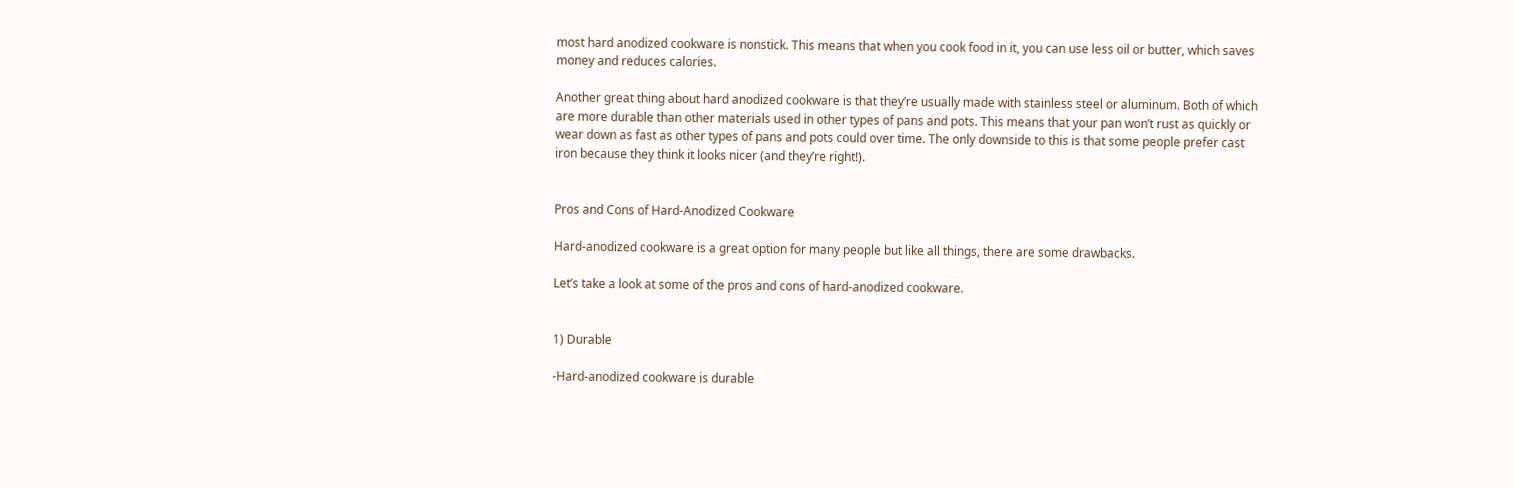most hard anodized cookware is nonstick. This means that when you cook food in it, you can use less oil or butter, which saves money and reduces calories.

Another great thing about hard anodized cookware is that they’re usually made with stainless steel or aluminum. Both of which are more durable than other materials used in other types of pans and pots. This means that your pan won’t rust as quickly or wear down as fast as other types of pans and pots could over time. The only downside to this is that some people prefer cast iron because they think it looks nicer (and they’re right!).


Pros and Cons of Hard-Anodized Cookware

Hard-anodized cookware is a great option for many people but like all things, there are some drawbacks.

Let’s take a look at some of the pros and cons of hard-anodized cookware.


1) Durable

-Hard-anodized cookware is durable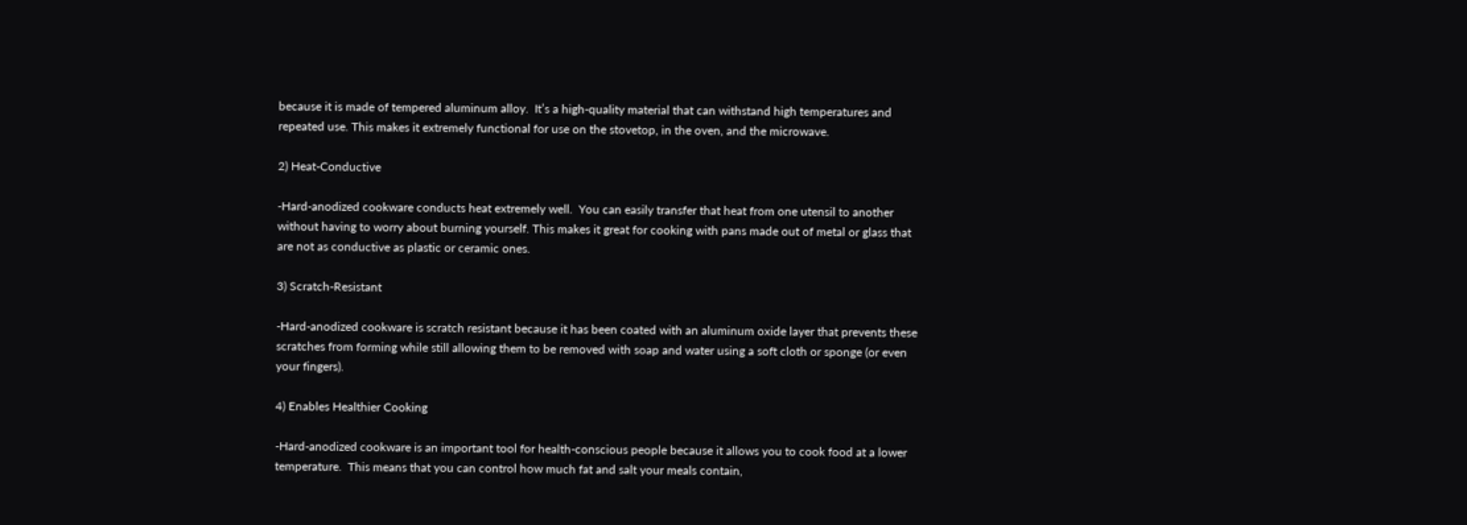because it is made of tempered aluminum alloy.  It’s a high-quality material that can withstand high temperatures and repeated use. This makes it extremely functional for use on the stovetop, in the oven, and the microwave.

2) Heat-Conductive

-Hard-anodized cookware conducts heat extremely well.  You can easily transfer that heat from one utensil to another without having to worry about burning yourself. This makes it great for cooking with pans made out of metal or glass that are not as conductive as plastic or ceramic ones.

3) Scratch-Resistant

-Hard-anodized cookware is scratch resistant because it has been coated with an aluminum oxide layer that prevents these scratches from forming while still allowing them to be removed with soap and water using a soft cloth or sponge (or even your fingers).

4) Enables Healthier Cooking

-Hard-anodized cookware is an important tool for health-conscious people because it allows you to cook food at a lower temperature.  This means that you can control how much fat and salt your meals contain,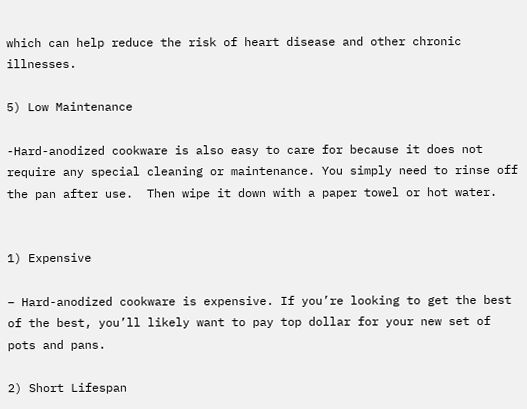which can help reduce the risk of heart disease and other chronic illnesses.

5) Low Maintenance

-Hard-anodized cookware is also easy to care for because it does not require any special cleaning or maintenance. You simply need to rinse off the pan after use.  Then wipe it down with a paper towel or hot water.


1) Expensive

– Hard-anodized cookware is expensive. If you’re looking to get the best of the best, you’ll likely want to pay top dollar for your new set of pots and pans.

2) Short Lifespan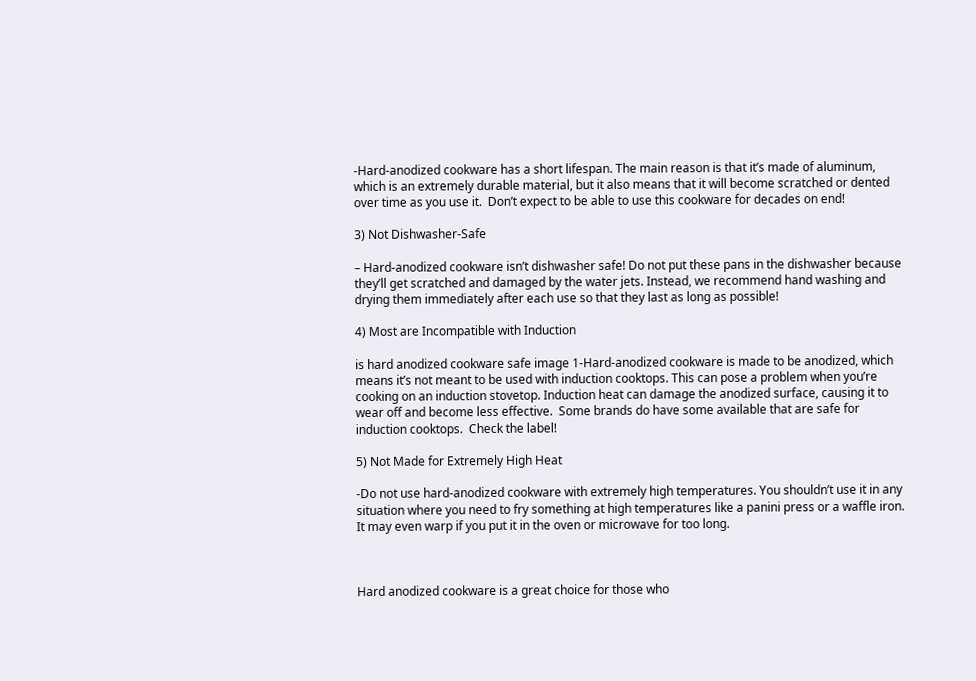-Hard-anodized cookware has a short lifespan. The main reason is that it’s made of aluminum, which is an extremely durable material, but it also means that it will become scratched or dented over time as you use it.  Don’t expect to be able to use this cookware for decades on end!

3) Not Dishwasher-Safe

– Hard-anodized cookware isn’t dishwasher safe! Do not put these pans in the dishwasher because they’ll get scratched and damaged by the water jets. Instead, we recommend hand washing and drying them immediately after each use so that they last as long as possible!

4) Most are Incompatible with Induction

is hard anodized cookware safe image 1-Hard-anodized cookware is made to be anodized, which means it’s not meant to be used with induction cooktops. This can pose a problem when you’re cooking on an induction stovetop. Induction heat can damage the anodized surface, causing it to wear off and become less effective.  Some brands do have some available that are safe for induction cooktops.  Check the label!

5) Not Made for Extremely High Heat

-Do not use hard-anodized cookware with extremely high temperatures. You shouldn’t use it in any situation where you need to fry something at high temperatures like a panini press or a waffle iron. It may even warp if you put it in the oven or microwave for too long.



Hard anodized cookware is a great choice for those who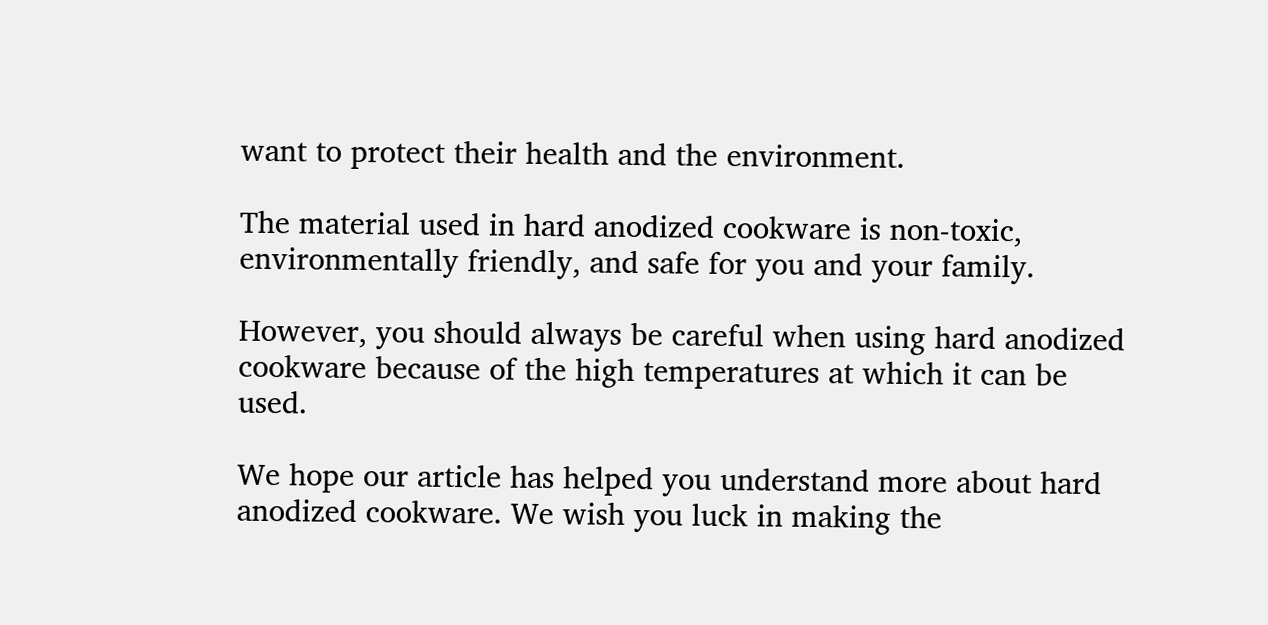want to protect their health and the environment.

The material used in hard anodized cookware is non-toxic, environmentally friendly, and safe for you and your family.

However, you should always be careful when using hard anodized cookware because of the high temperatures at which it can be used.

We hope our article has helped you understand more about hard anodized cookware. We wish you luck in making the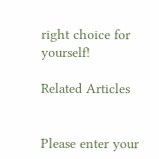right choice for yourself!

Related Articles


Please enter your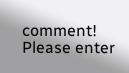comment!
Please enter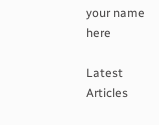your name here

Latest Articles